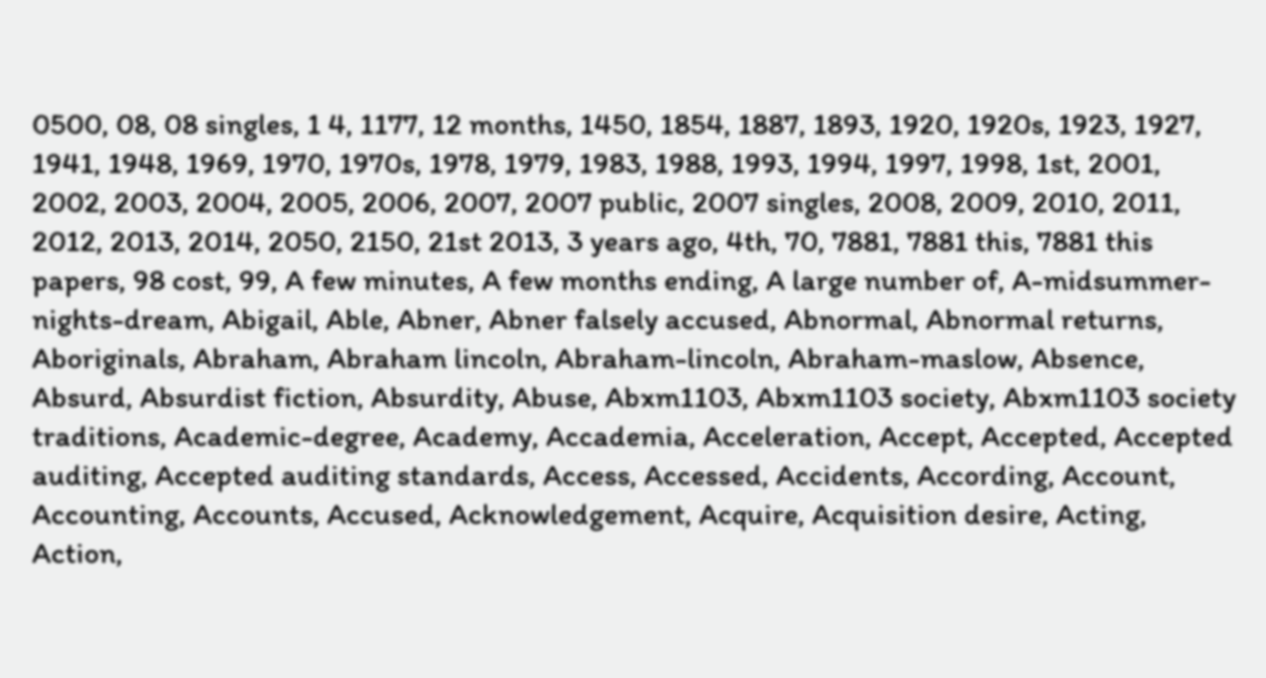0500, 08, 08 singles, 1 4, 1177, 12 months, 1450, 1854, 1887, 1893, 1920, 1920s, 1923, 1927, 1941, 1948, 1969, 1970, 1970s, 1978, 1979, 1983, 1988, 1993, 1994, 1997, 1998, 1st, 2001, 2002, 2003, 2004, 2005, 2006, 2007, 2007 public, 2007 singles, 2008, 2009, 2010, 2011, 2012, 2013, 2014, 2050, 2150, 21st 2013, 3 years ago, 4th, 70, 7881, 7881 this, 7881 this papers, 98 cost, 99, A few minutes, A few months ending, A large number of, A-midsummer-nights-dream, Abigail, Able, Abner, Abner falsely accused, Abnormal, Abnormal returns, Aboriginals, Abraham, Abraham lincoln, Abraham-lincoln, Abraham-maslow, Absence, Absurd, Absurdist fiction, Absurdity, Abuse, Abxm1103, Abxm1103 society, Abxm1103 society traditions, Academic-degree, Academy, Accademia, Acceleration, Accept, Accepted, Accepted auditing, Accepted auditing standards, Access, Accessed, Accidents, According, Account, Accounting, Accounts, Accused, Acknowledgement, Acquire, Acquisition desire, Acting, Action,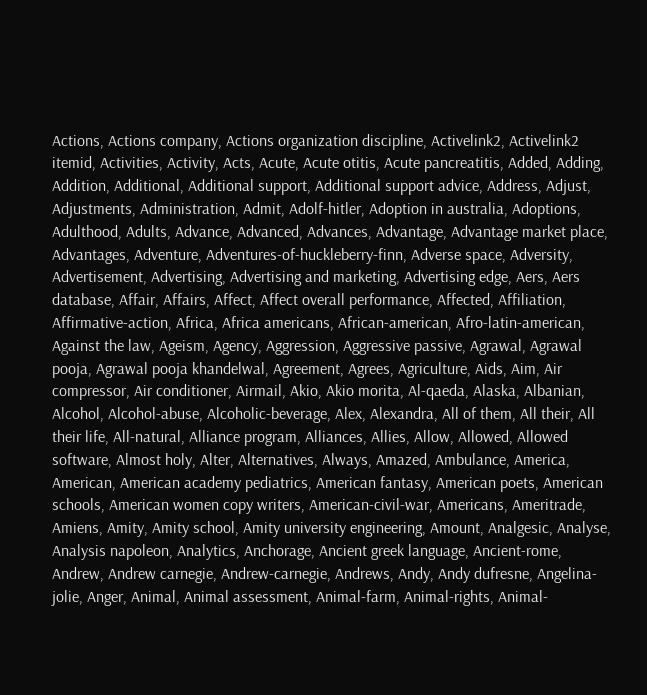Actions, Actions company, Actions organization discipline, Activelink2, Activelink2 itemid, Activities, Activity, Acts, Acute, Acute otitis, Acute pancreatitis, Added, Adding, Addition, Additional, Additional support, Additional support advice, Address, Adjust, Adjustments, Administration, Admit, Adolf-hitler, Adoption in australia, Adoptions, Adulthood, Adults, Advance, Advanced, Advances, Advantage, Advantage market place, Advantages, Adventure, Adventures-of-huckleberry-finn, Adverse space, Adversity, Advertisement, Advertising, Advertising and marketing, Advertising edge, Aers, Aers database, Affair, Affairs, Affect, Affect overall performance, Affected, Affiliation, Affirmative-action, Africa, Africa americans, African-american, Afro-latin-american, Against the law, Ageism, Agency, Aggression, Aggressive passive, Agrawal, Agrawal pooja, Agrawal pooja khandelwal, Agreement, Agrees, Agriculture, Aids, Aim, Air compressor, Air conditioner, Airmail, Akio, Akio morita, Al-qaeda, Alaska, Albanian, Alcohol, Alcohol-abuse, Alcoholic-beverage, Alex, Alexandra, All of them, All their, All their life, All-natural, Alliance program, Alliances, Allies, Allow, Allowed, Allowed software, Almost holy, Alter, Alternatives, Always, Amazed, Ambulance, America, American, American academy pediatrics, American fantasy, American poets, American schools, American women copy writers, American-civil-war, Americans, Ameritrade, Amiens, Amity, Amity school, Amity university engineering, Amount, Analgesic, Analyse, Analysis napoleon, Analytics, Anchorage, Ancient greek language, Ancient-rome, Andrew, Andrew carnegie, Andrew-carnegie, Andrews, Andy, Andy dufresne, Angelina-jolie, Anger, Animal, Animal assessment, Animal-farm, Animal-rights, Animal-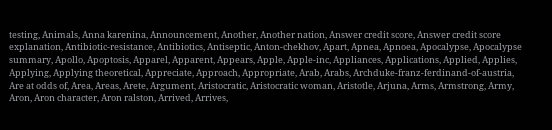testing, Animals, Anna karenina, Announcement, Another, Another nation, Answer credit score, Answer credit score explanation, Antibiotic-resistance, Antibiotics, Antiseptic, Anton-chekhov, Apart, Apnea, Apnoea, Apocalypse, Apocalypse summary, Apollo, Apoptosis, Apparel, Apparent, Appears, Apple, Apple-inc, Appliances, Applications, Applied, Applies, Applying, Applying theoretical, Appreciate, Approach, Appropriate, Arab, Arabs, Archduke-franz-ferdinand-of-austria, Are at odds of, Area, Areas, Arete, Argument, Aristocratic, Aristocratic woman, Aristotle, Arjuna, Arms, Armstrong, Army, Aron, Aron character, Aron ralston, Arrived, Arrives,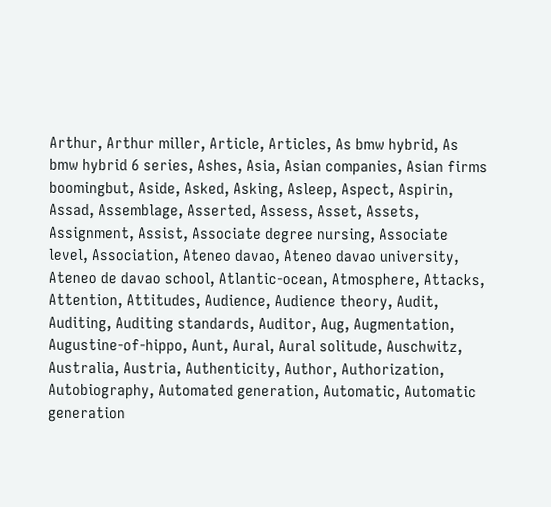Arthur, Arthur miller, Article, Articles, As bmw hybrid, As bmw hybrid 6 series, Ashes, Asia, Asian companies, Asian firms boomingbut, Aside, Asked, Asking, Asleep, Aspect, Aspirin, Assad, Assemblage, Asserted, Assess, Asset, Assets, Assignment, Assist, Associate degree nursing, Associate level, Association, Ateneo davao, Ateneo davao university, Ateneo de davao school, Atlantic-ocean, Atmosphere, Attacks, Attention, Attitudes, Audience, Audience theory, Audit, Auditing, Auditing standards, Auditor, Aug, Augmentation, Augustine-of-hippo, Aunt, Aural, Aural solitude, Auschwitz, Australia, Austria, Authenticity, Author, Authorization, Autobiography, Automated generation, Automatic, Automatic generation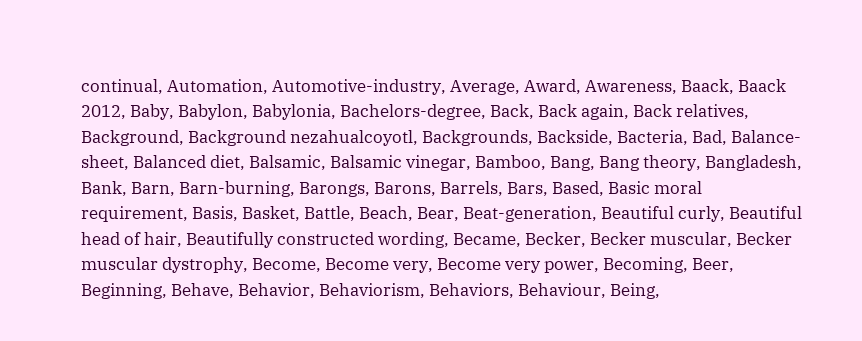continual, Automation, Automotive-industry, Average, Award, Awareness, Baack, Baack 2012, Baby, Babylon, Babylonia, Bachelors-degree, Back, Back again, Back relatives, Background, Background nezahualcoyotl, Backgrounds, Backside, Bacteria, Bad, Balance-sheet, Balanced diet, Balsamic, Balsamic vinegar, Bamboo, Bang, Bang theory, Bangladesh, Bank, Barn, Barn-burning, Barongs, Barons, Barrels, Bars, Based, Basic moral requirement, Basis, Basket, Battle, Beach, Bear, Beat-generation, Beautiful curly, Beautiful head of hair, Beautifully constructed wording, Became, Becker, Becker muscular, Becker muscular dystrophy, Become, Become very, Become very power, Becoming, Beer, Beginning, Behave, Behavior, Behaviorism, Behaviors, Behaviour, Being,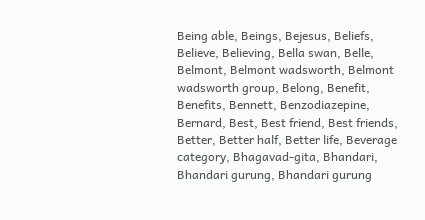Being able, Beings, Bejesus, Beliefs, Believe, Believing, Bella swan, Belle, Belmont, Belmont wadsworth, Belmont wadsworth group, Belong, Benefit, Benefits, Bennett, Benzodiazepine, Bernard, Best, Best friend, Best friends, Better, Better half, Better life, Beverage category, Bhagavad-gita, Bhandari, Bhandari gurung, Bhandari gurung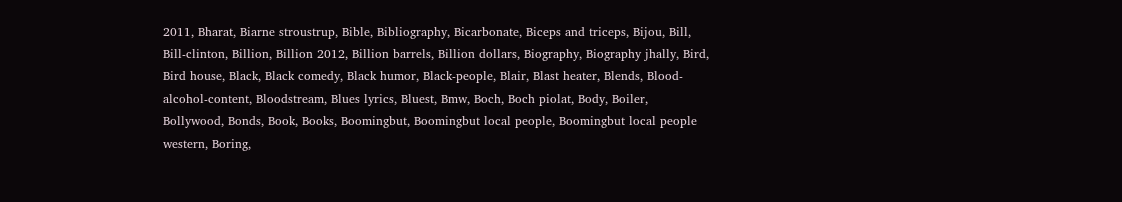2011, Bharat, Biarne stroustrup, Bible, Bibliography, Bicarbonate, Biceps and triceps, Bijou, Bill, Bill-clinton, Billion, Billion 2012, Billion barrels, Billion dollars, Biography, Biography jhally, Bird, Bird house, Black, Black comedy, Black humor, Black-people, Blair, Blast heater, Blends, Blood-alcohol-content, Bloodstream, Blues lyrics, Bluest, Bmw, Boch, Boch piolat, Body, Boiler, Bollywood, Bonds, Book, Books, Boomingbut, Boomingbut local people, Boomingbut local people western, Boring,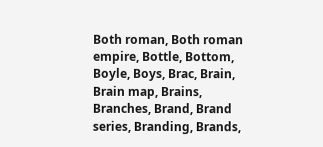Both roman, Both roman empire, Bottle, Bottom, Boyle, Boys, Brac, Brain, Brain map, Brains, Branches, Brand, Brand series, Branding, Brands,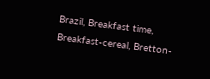Brazil, Breakfast time, Breakfast-cereal, Bretton-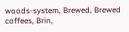woods-system, Brewed, Brewed coffees, Brin,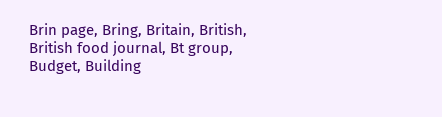Brin page, Bring, Britain, British, British food journal, Bt group, Budget, Building